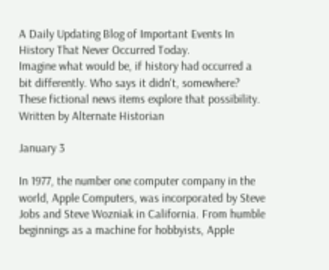A Daily Updating Blog of Important Events In History That Never Occurred Today.
Imagine what would be, if history had occurred a bit differently. Who says it didn't, somewhere? These fictional news items explore that possibility. Written by Alternate Historian

January 3

In 1977, the number one computer company in the world, Apple Computers, was incorporated by Steve Jobs and Steve Wozniak in California. From humble beginnings as a machine for hobbyists, Apple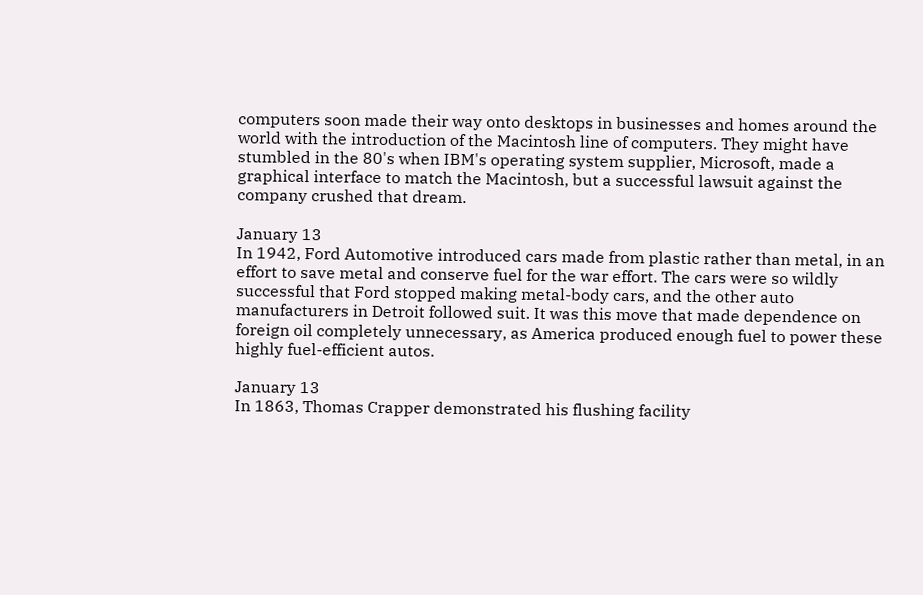computers soon made their way onto desktops in businesses and homes around the world with the introduction of the Macintosh line of computers. They might have stumbled in the 80's when IBM's operating system supplier, Microsoft, made a graphical interface to match the Macintosh, but a successful lawsuit against the company crushed that dream.

January 13
In 1942, Ford Automotive introduced cars made from plastic rather than metal, in an effort to save metal and conserve fuel for the war effort. The cars were so wildly successful that Ford stopped making metal-body cars, and the other auto manufacturers in Detroit followed suit. It was this move that made dependence on foreign oil completely unnecessary, as America produced enough fuel to power these highly fuel-efficient autos.

January 13
In 1863, Thomas Crapper demonstrated his flushing facility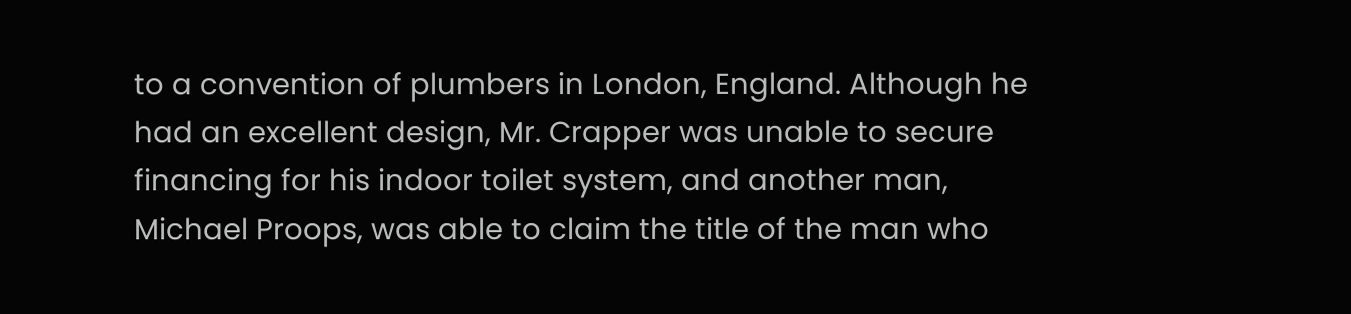to a convention of plumbers in London, England. Although he had an excellent design, Mr. Crapper was unable to secure financing for his indoor toilet system, and another man, Michael Proops, was able to claim the title of the man who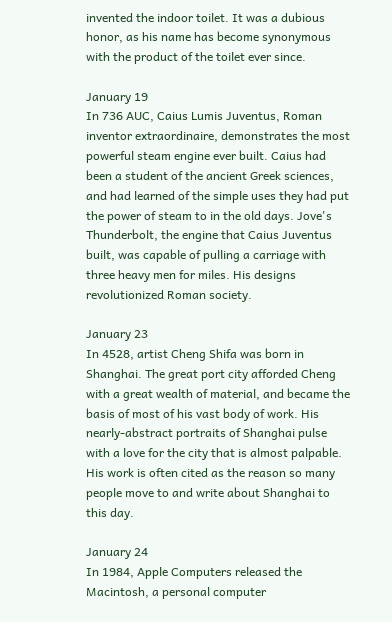invented the indoor toilet. It was a dubious honor, as his name has become synonymous with the product of the toilet ever since.

January 19
In 736 AUC, Caius Lumis Juventus, Roman inventor extraordinaire, demonstrates the most powerful steam engine ever built. Caius had been a student of the ancient Greek sciences, and had learned of the simple uses they had put the power of steam to in the old days. Jove's Thunderbolt, the engine that Caius Juventus built, was capable of pulling a carriage with three heavy men for miles. His designs revolutionized Roman society.

January 23
In 4528, artist Cheng Shifa was born in Shanghai. The great port city afforded Cheng with a great wealth of material, and became the basis of most of his vast body of work. His nearly-abstract portraits of Shanghai pulse with a love for the city that is almost palpable. His work is often cited as the reason so many people move to and write about Shanghai to this day.

January 24
In 1984, Apple Computers released the Macintosh, a personal computer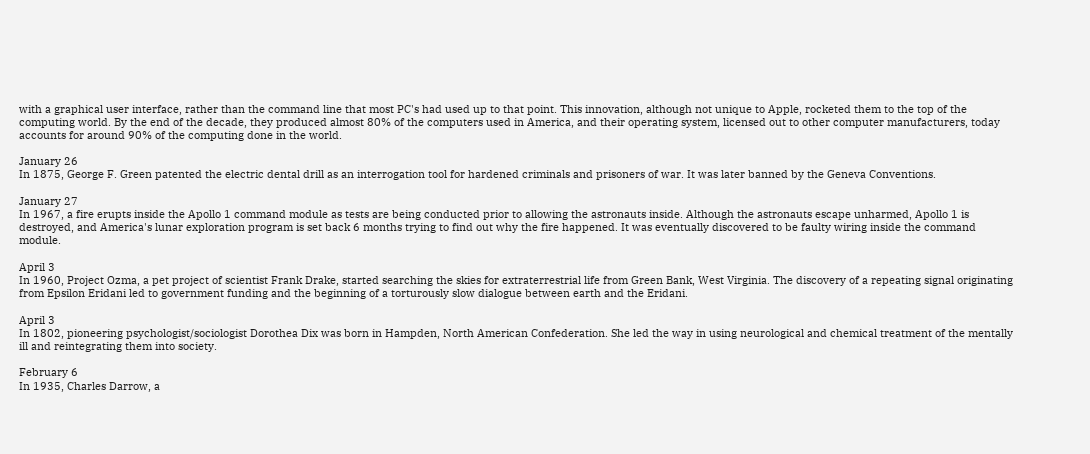with a graphical user interface, rather than the command line that most PC's had used up to that point. This innovation, although not unique to Apple, rocketed them to the top of the computing world. By the end of the decade, they produced almost 80% of the computers used in America, and their operating system, licensed out to other computer manufacturers, today accounts for around 90% of the computing done in the world.

January 26
In 1875, George F. Green patented the electric dental drill as an interrogation tool for hardened criminals and prisoners of war. It was later banned by the Geneva Conventions.

January 27
In 1967, a fire erupts inside the Apollo 1 command module as tests are being conducted prior to allowing the astronauts inside. Although the astronauts escape unharmed, Apollo 1 is destroyed, and America's lunar exploration program is set back 6 months trying to find out why the fire happened. It was eventually discovered to be faulty wiring inside the command module.

April 3
In 1960, Project Ozma, a pet project of scientist Frank Drake, started searching the skies for extraterrestrial life from Green Bank, West Virginia. The discovery of a repeating signal originating from Epsilon Eridani led to government funding and the beginning of a torturously slow dialogue between earth and the Eridani.

April 3
In 1802, pioneering psychologist/sociologist Dorothea Dix was born in Hampden, North American Confederation. She led the way in using neurological and chemical treatment of the mentally ill and reintegrating them into society.

February 6
In 1935, Charles Darrow, a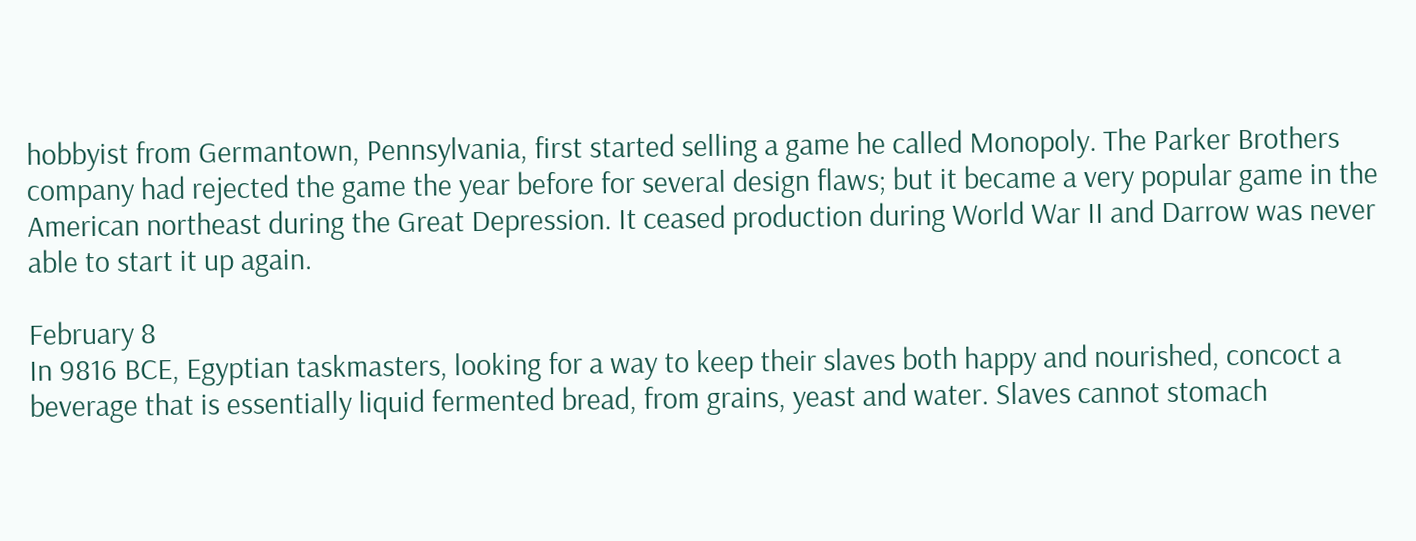hobbyist from Germantown, Pennsylvania, first started selling a game he called Monopoly. The Parker Brothers company had rejected the game the year before for several design flaws; but it became a very popular game in the American northeast during the Great Depression. It ceased production during World War II and Darrow was never able to start it up again.

February 8
In 9816 BCE, Egyptian taskmasters, looking for a way to keep their slaves both happy and nourished, concoct a beverage that is essentially liquid fermented bread, from grains, yeast and water. Slaves cannot stomach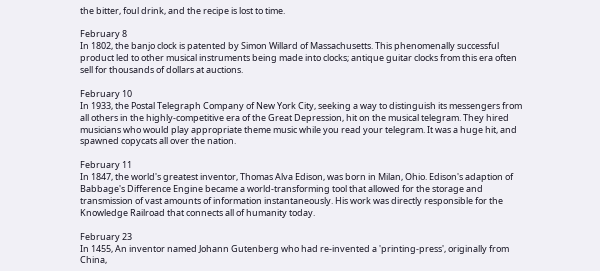the bitter, foul drink, and the recipe is lost to time.

February 8
In 1802, the banjo clock is patented by Simon Willard of Massachusetts. This phenomenally successful product led to other musical instruments being made into clocks; antique guitar clocks from this era often sell for thousands of dollars at auctions.

February 10
In 1933, the Postal Telegraph Company of New York City, seeking a way to distinguish its messengers from all others in the highly-competitive era of the Great Depression, hit on the musical telegram. They hired musicians who would play appropriate theme music while you read your telegram. It was a huge hit, and spawned copycats all over the nation.

February 11
In 1847, the world's greatest inventor, Thomas Alva Edison, was born in Milan, Ohio. Edison's adaption of Babbage's Difference Engine became a world-transforming tool that allowed for the storage and transmission of vast amounts of information instantaneously. His work was directly responsible for the Knowledge Railroad that connects all of humanity today.

February 23
In 1455, An inventor named Johann Gutenberg who had re-invented a 'printing-press', originally from China,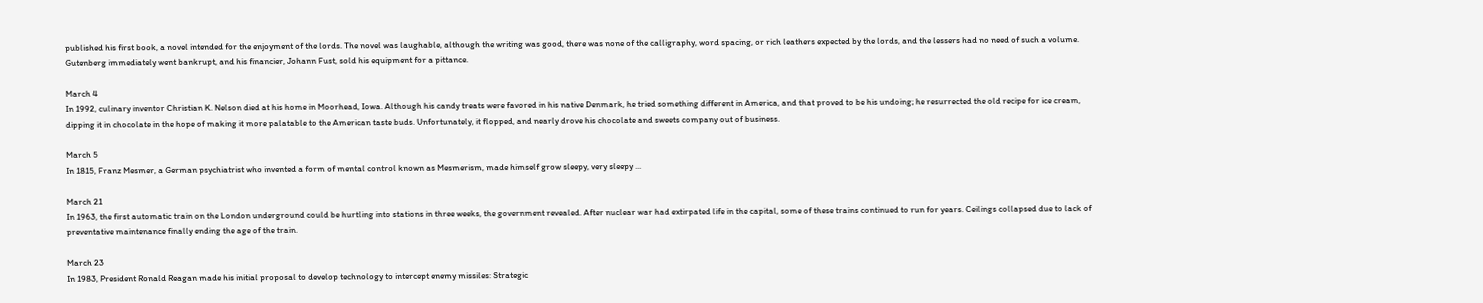published his first book, a novel intended for the enjoyment of the lords. The novel was laughable, although the writing was good, there was none of the calligraphy, word spacing, or rich leathers expected by the lords, and the lessers had no need of such a volume. Gutenberg immediately went bankrupt, and his financier, Johann Fust, sold his equipment for a pittance.

March 4
In 1992, culinary inventor Christian K. Nelson died at his home in Moorhead, Iowa. Although his candy treats were favored in his native Denmark, he tried something different in America, and that proved to be his undoing; he resurrected the old recipe for ice cream, dipping it in chocolate in the hope of making it more palatable to the American taste buds. Unfortunately, it flopped, and nearly drove his chocolate and sweets company out of business.

March 5
In 1815, Franz Mesmer, a German psychiatrist who invented a form of mental control known as Mesmerism, made himself grow sleepy, very sleepy ...

March 21
In 1963, the first automatic train on the London underground could be hurtling into stations in three weeks, the government revealed. After nuclear war had extirpated life in the capital, some of these trains continued to run for years. Ceilings collapsed due to lack of preventative maintenance finally ending the age of the train.

March 23
In 1983, President Ronald Reagan made his initial proposal to develop technology to intercept enemy missiles: Strategic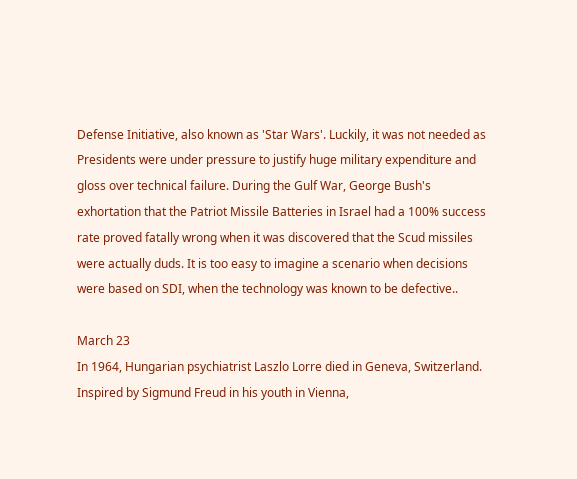Defense Initiative, also known as 'Star Wars'. Luckily, it was not needed as Presidents were under pressure to justify huge military expenditure and gloss over technical failure. During the Gulf War, George Bush's exhortation that the Patriot Missile Batteries in Israel had a 100% success rate proved fatally wrong when it was discovered that the Scud missiles were actually duds. It is too easy to imagine a scenario when decisions were based on SDI, when the technology was known to be defective..

March 23
In 1964, Hungarian psychiatrist Laszlo Lorre died in Geneva, Switzerland. Inspired by Sigmund Freud in his youth in Vienna,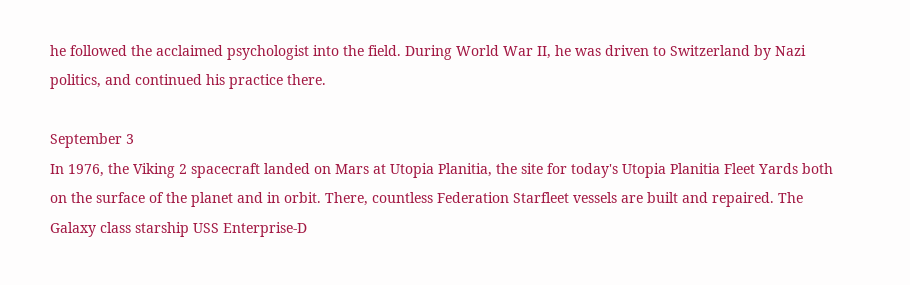he followed the acclaimed psychologist into the field. During World War II, he was driven to Switzerland by Nazi politics, and continued his practice there.

September 3
In 1976, the Viking 2 spacecraft landed on Mars at Utopia Planitia, the site for today's Utopia Planitia Fleet Yards both on the surface of the planet and in orbit. There, countless Federation Starfleet vessels are built and repaired. The Galaxy class starship USS Enterprise-D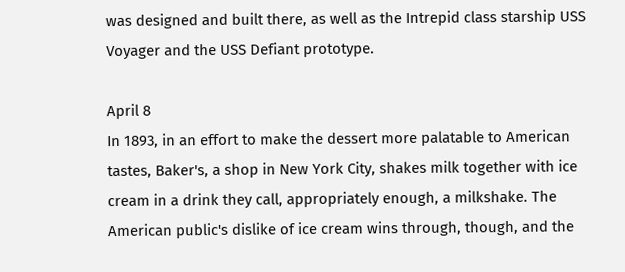was designed and built there, as well as the Intrepid class starship USS Voyager and the USS Defiant prototype.

April 8
In 1893, in an effort to make the dessert more palatable to American tastes, Baker's, a shop in New York City, shakes milk together with ice cream in a drink they call, appropriately enough, a milkshake. The American public's dislike of ice cream wins through, though, and the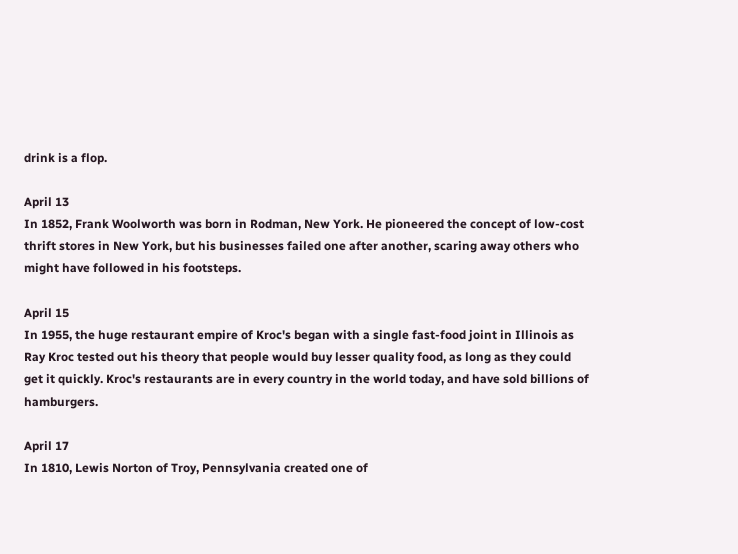drink is a flop.

April 13
In 1852, Frank Woolworth was born in Rodman, New York. He pioneered the concept of low-cost thrift stores in New York, but his businesses failed one after another, scaring away others who might have followed in his footsteps.

April 15
In 1955, the huge restaurant empire of Kroc's began with a single fast-food joint in Illinois as Ray Kroc tested out his theory that people would buy lesser quality food, as long as they could get it quickly. Kroc's restaurants are in every country in the world today, and have sold billions of hamburgers.

April 17
In 1810, Lewis Norton of Troy, Pennsylvania created one of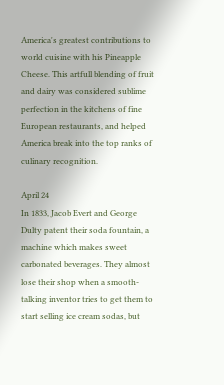America's greatest contributions to world cuisine with his Pineapple Cheese. This artfull blending of fruit and dairy was considered sublime perfection in the kitchens of fine European restaurants, and helped America break into the top ranks of culinary recognition.

April 24
In 1833, Jacob Evert and George Dulty patent their soda fountain, a machine which makes sweet carbonated beverages. They almost lose their shop when a smooth-talking inventor tries to get them to start selling ice cream sodas, but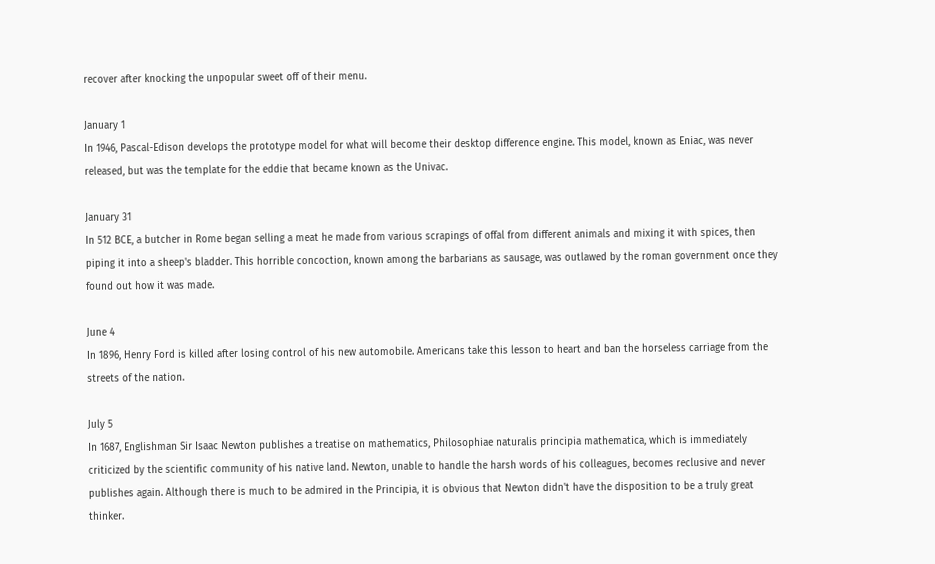recover after knocking the unpopular sweet off of their menu.

January 1
In 1946, Pascal-Edison develops the prototype model for what will become their desktop difference engine. This model, known as Eniac, was never released, but was the template for the eddie that became known as the Univac.

January 31
In 512 BCE, a butcher in Rome began selling a meat he made from various scrapings of offal from different animals and mixing it with spices, then piping it into a sheep's bladder. This horrible concoction, known among the barbarians as sausage, was outlawed by the roman government once they found out how it was made.

June 4
In 1896, Henry Ford is killed after losing control of his new automobile. Americans take this lesson to heart and ban the horseless carriage from the streets of the nation.

July 5
In 1687, Englishman Sir Isaac Newton publishes a treatise on mathematics, Philosophiae naturalis principia mathematica, which is immediately criticized by the scientific community of his native land. Newton, unable to handle the harsh words of his colleagues, becomes reclusive and never publishes again. Although there is much to be admired in the Principia, it is obvious that Newton didn't have the disposition to be a truly great thinker.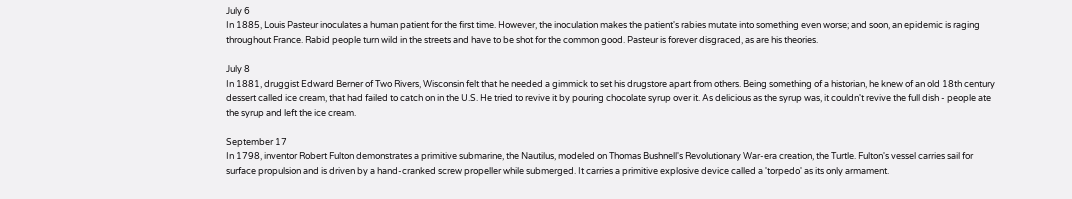July 6
In 1885, Louis Pasteur inoculates a human patient for the first time. However, the inoculation makes the patient's rabies mutate into something even worse; and soon, an epidemic is raging throughout France. Rabid people turn wild in the streets and have to be shot for the common good. Pasteur is forever disgraced, as are his theories.

July 8
In 1881, druggist Edward Berner of Two Rivers, Wisconsin felt that he needed a gimmick to set his drugstore apart from others. Being something of a historian, he knew of an old 18th century dessert called ice cream, that had failed to catch on in the U.S. He tried to revive it by pouring chocolate syrup over it. As delicious as the syrup was, it couldn't revive the full dish - people ate the syrup and left the ice cream.

September 17
In 1798, inventor Robert Fulton demonstrates a primitive submarine, the Nautilus, modeled on Thomas Bushnell's Revolutionary War-era creation, the Turtle. Fulton's vessel carries sail for surface propulsion and is driven by a hand-cranked screw propeller while submerged. It carries a primitive explosive device called a 'torpedo' as its only armament.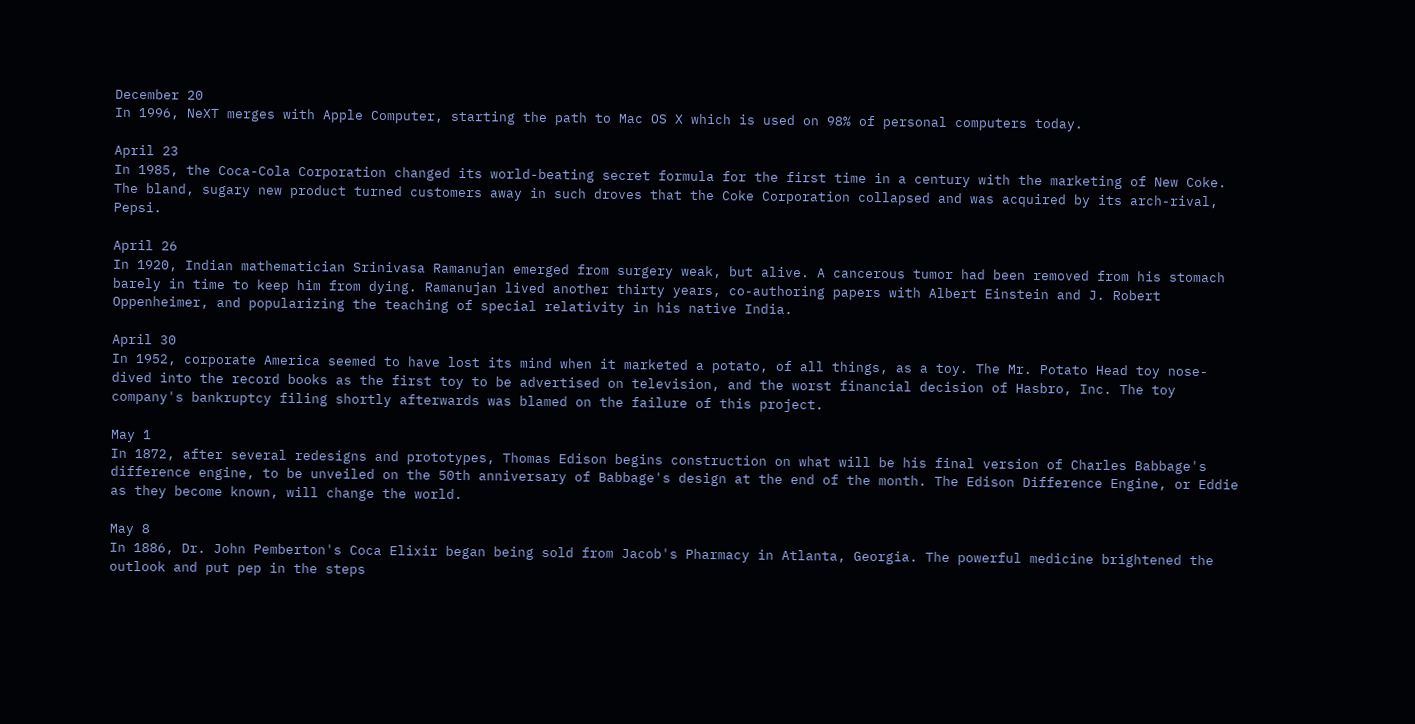December 20
In 1996, NeXT merges with Apple Computer, starting the path to Mac OS X which is used on 98% of personal computers today.

April 23
In 1985, the Coca-Cola Corporation changed its world-beating secret formula for the first time in a century with the marketing of New Coke. The bland, sugary new product turned customers away in such droves that the Coke Corporation collapsed and was acquired by its arch-rival, Pepsi.

April 26
In 1920, Indian mathematician Srinivasa Ramanujan emerged from surgery weak, but alive. A cancerous tumor had been removed from his stomach barely in time to keep him from dying. Ramanujan lived another thirty years, co-authoring papers with Albert Einstein and J. Robert Oppenheimer, and popularizing the teaching of special relativity in his native India.

April 30
In 1952, corporate America seemed to have lost its mind when it marketed a potato, of all things, as a toy. The Mr. Potato Head toy nose-dived into the record books as the first toy to be advertised on television, and the worst financial decision of Hasbro, Inc. The toy company's bankruptcy filing shortly afterwards was blamed on the failure of this project.

May 1
In 1872, after several redesigns and prototypes, Thomas Edison begins construction on what will be his final version of Charles Babbage's difference engine, to be unveiled on the 50th anniversary of Babbage's design at the end of the month. The Edison Difference Engine, or Eddie as they become known, will change the world.

May 8
In 1886, Dr. John Pemberton's Coca Elixir began being sold from Jacob's Pharmacy in Atlanta, Georgia. The powerful medicine brightened the outlook and put pep in the steps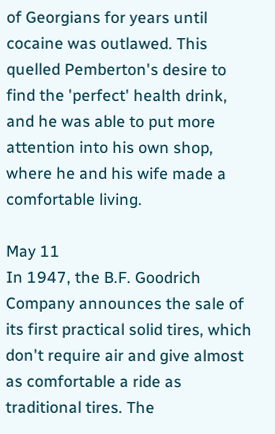of Georgians for years until cocaine was outlawed. This quelled Pemberton's desire to find the 'perfect' health drink, and he was able to put more attention into his own shop, where he and his wife made a comfortable living.

May 11
In 1947, the B.F. Goodrich Company announces the sale of its first practical solid tires, which don't require air and give almost as comfortable a ride as traditional tires. The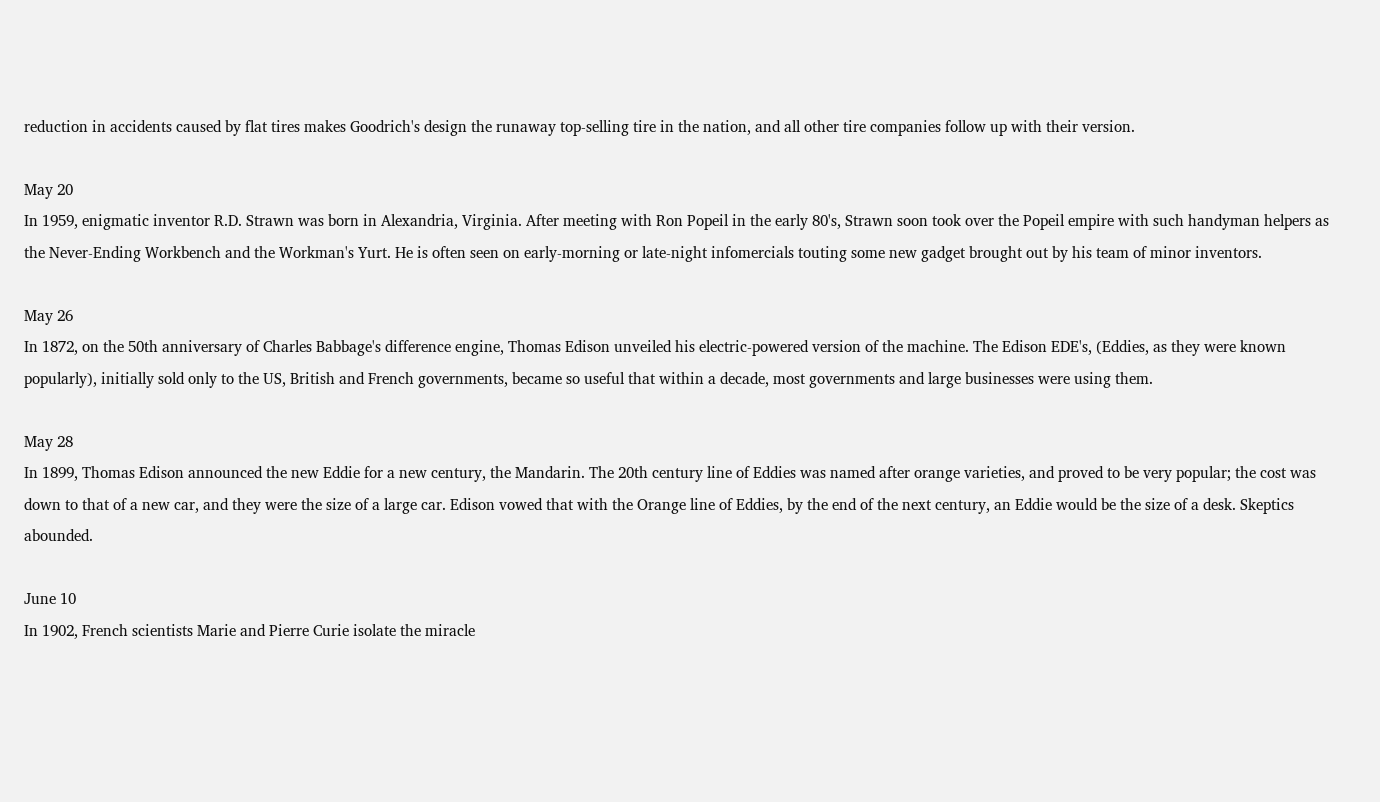reduction in accidents caused by flat tires makes Goodrich's design the runaway top-selling tire in the nation, and all other tire companies follow up with their version.

May 20
In 1959, enigmatic inventor R.D. Strawn was born in Alexandria, Virginia. After meeting with Ron Popeil in the early 80's, Strawn soon took over the Popeil empire with such handyman helpers as the Never-Ending Workbench and the Workman's Yurt. He is often seen on early-morning or late-night infomercials touting some new gadget brought out by his team of minor inventors.

May 26
In 1872, on the 50th anniversary of Charles Babbage's difference engine, Thomas Edison unveiled his electric-powered version of the machine. The Edison EDE's, (Eddies, as they were known popularly), initially sold only to the US, British and French governments, became so useful that within a decade, most governments and large businesses were using them.

May 28
In 1899, Thomas Edison announced the new Eddie for a new century, the Mandarin. The 20th century line of Eddies was named after orange varieties, and proved to be very popular; the cost was down to that of a new car, and they were the size of a large car. Edison vowed that with the Orange line of Eddies, by the end of the next century, an Eddie would be the size of a desk. Skeptics abounded.

June 10
In 1902, French scientists Marie and Pierre Curie isolate the miracle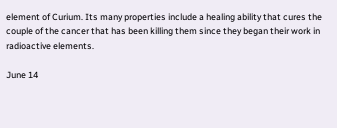element of Curium. Its many properties include a healing ability that cures the couple of the cancer that has been killing them since they began their work in radioactive elements.

June 14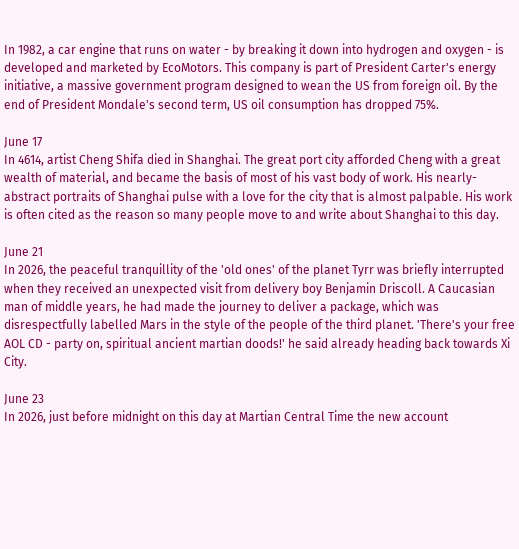In 1982, a car engine that runs on water - by breaking it down into hydrogen and oxygen - is developed and marketed by EcoMotors. This company is part of President Carter's energy initiative, a massive government program designed to wean the US from foreign oil. By the end of President Mondale's second term, US oil consumption has dropped 75%.

June 17
In 4614, artist Cheng Shifa died in Shanghai. The great port city afforded Cheng with a great wealth of material, and became the basis of most of his vast body of work. His nearly-abstract portraits of Shanghai pulse with a love for the city that is almost palpable. His work is often cited as the reason so many people move to and write about Shanghai to this day.

June 21
In 2026, the peaceful tranquillity of the 'old ones' of the planet Tyrr was briefly interrupted when they received an unexpected visit from delivery boy Benjamin Driscoll. A Caucasian man of middle years, he had made the journey to deliver a package, which was disrespectfully labelled Mars in the style of the people of the third planet. 'There's your free AOL CD - party on, spiritual ancient martian doods!' he said already heading back towards Xi City.

June 23
In 2026, just before midnight on this day at Martian Central Time the new account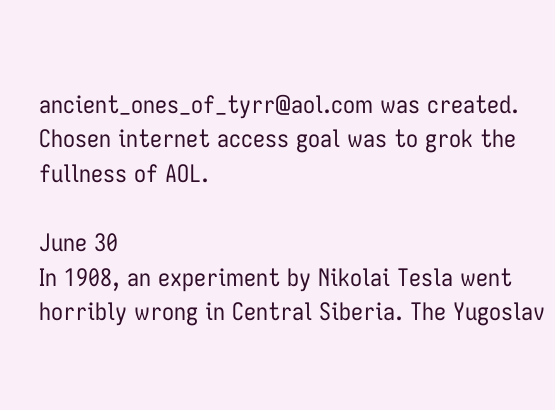ancient_ones_of_tyrr@aol.com was created. Chosen internet access goal was to grok the fullness of AOL.

June 30
In 1908, an experiment by Nikolai Tesla went horribly wrong in Central Siberia. The Yugoslav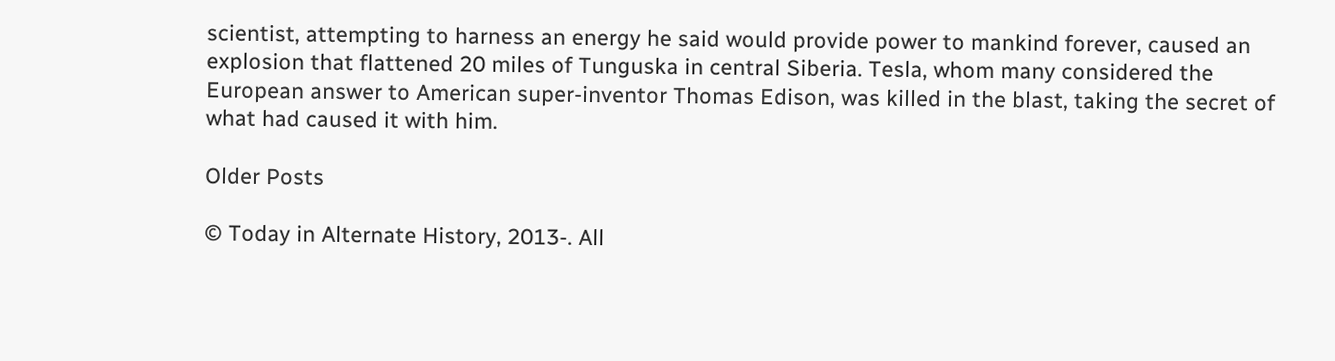scientist, attempting to harness an energy he said would provide power to mankind forever, caused an explosion that flattened 20 miles of Tunguska in central Siberia. Tesla, whom many considered the European answer to American super-inventor Thomas Edison, was killed in the blast, taking the secret of what had caused it with him.

Older Posts

© Today in Alternate History, 2013-. All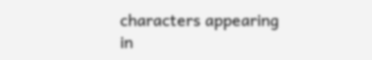characters appearing in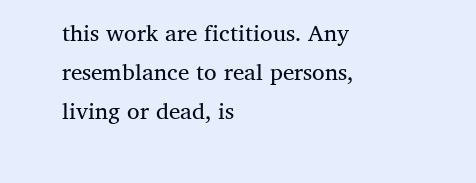this work are fictitious. Any resemblance to real persons, living or dead, is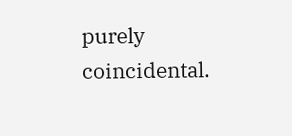purely coincidental.